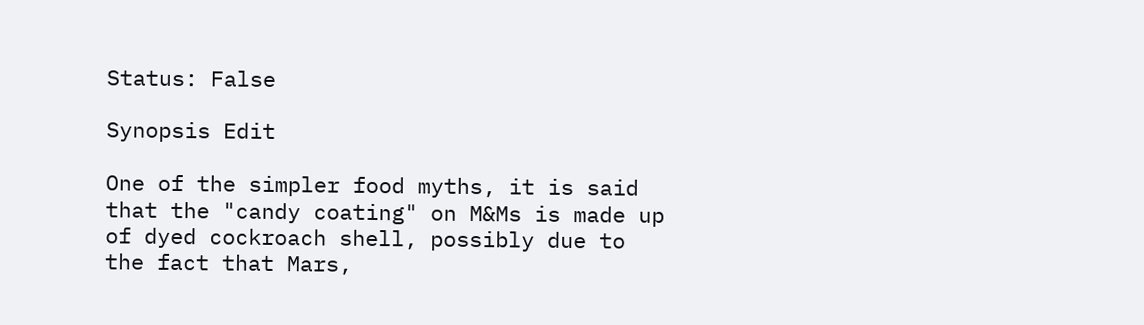Status: False

Synopsis Edit

One of the simpler food myths, it is said that the "candy coating" on M&Ms is made up of dyed cockroach shell, possibly due to the fact that Mars,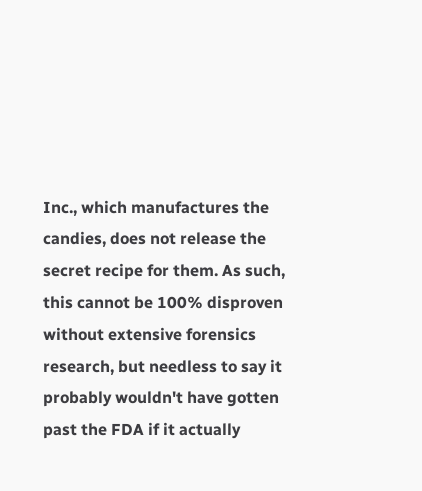Inc., which manufactures the candies, does not release the secret recipe for them. As such, this cannot be 100% disproven without extensive forensics research, but needless to say it probably wouldn't have gotten past the FDA if it actually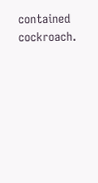contained cockroach.